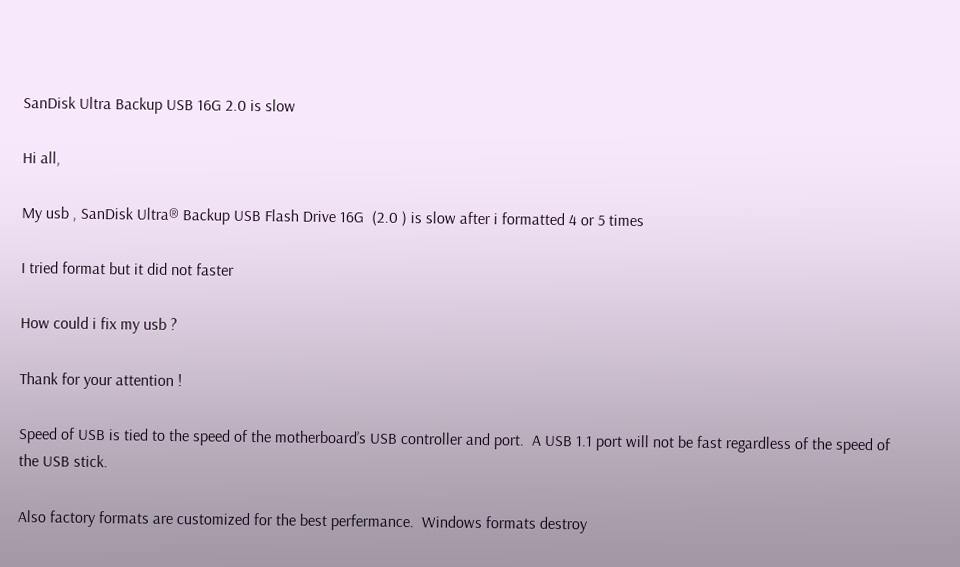SanDisk Ultra Backup USB 16G 2.0 is slow

Hi all,

My usb , SanDisk Ultra® Backup USB Flash Drive 16G  (2.0 ) is slow after i formatted 4 or 5 times

I tried format but it did not faster

How could i fix my usb ?

Thank for your attention !

Speed of USB is tied to the speed of the motherboard’s USB controller and port.  A USB 1.1 port will not be fast regardless of the speed of the USB stick.

Also factory formats are customized for the best perfermance.  Windows formats destroy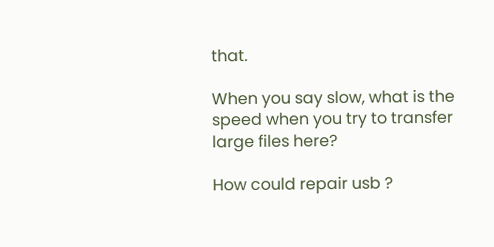that.

When you say slow, what is the speed when you try to transfer large files here?

How could repair usb ?